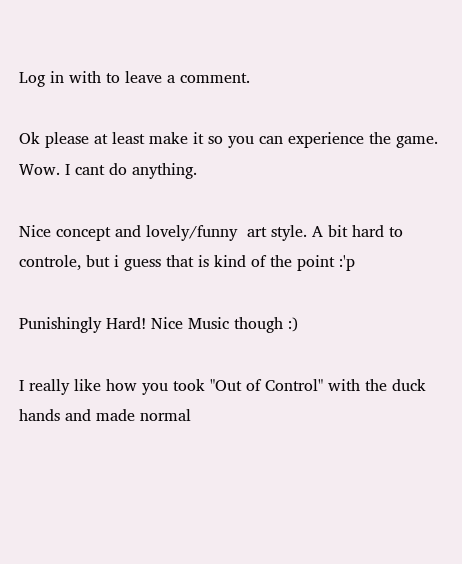Log in with to leave a comment.

Ok please at least make it so you can experience the game. Wow. I cant do anything.

Nice concept and lovely/funny  art style. A bit hard to controle, but i guess that is kind of the point :'p

Punishingly Hard! Nice Music though :)

I really like how you took "Out of Control" with the duck hands and made normal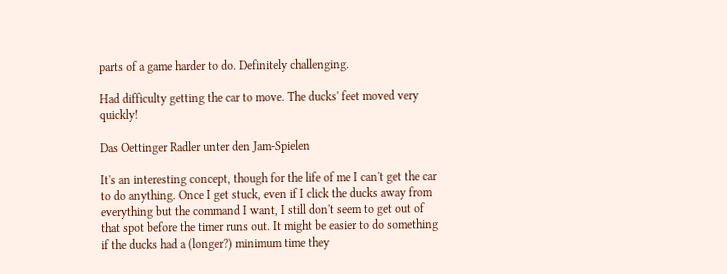parts of a game harder to do. Definitely challenging.

Had difficulty getting the car to move. The ducks' feet moved very quickly!

Das Oettinger Radler unter den Jam-Spielen

It's an interesting concept, though for the life of me I can't get the car to do anything. Once I get stuck, even if I click the ducks away from everything but the command I want, I still don't seem to get out of that spot before the timer runs out. It might be easier to do something if the ducks had a (longer?) minimum time they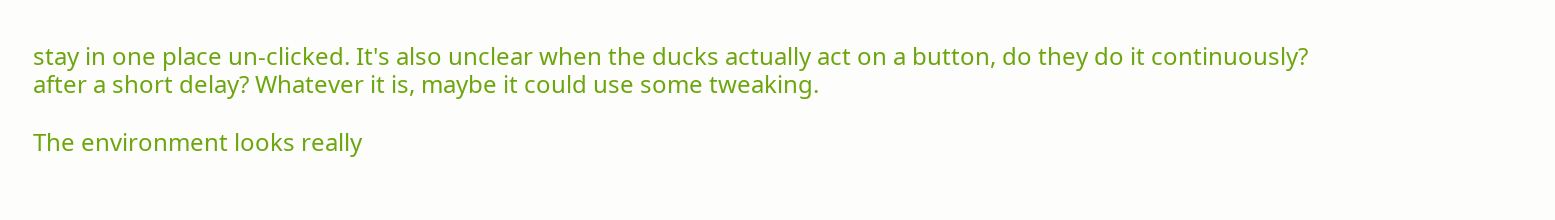stay in one place un-clicked. It's also unclear when the ducks actually act on a button, do they do it continuously? after a short delay? Whatever it is, maybe it could use some tweaking.

The environment looks really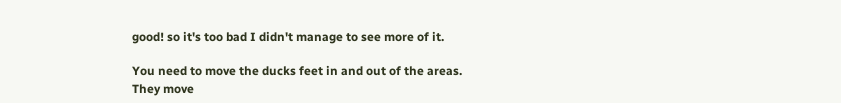good! so it's too bad I didn't manage to see more of it.

You need to move the ducks feet in and out of the areas. They move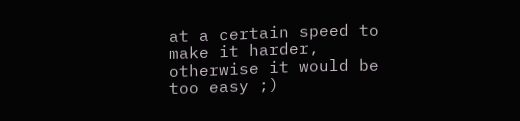at a certain speed to make it harder, otherwise it would be too easy ;)